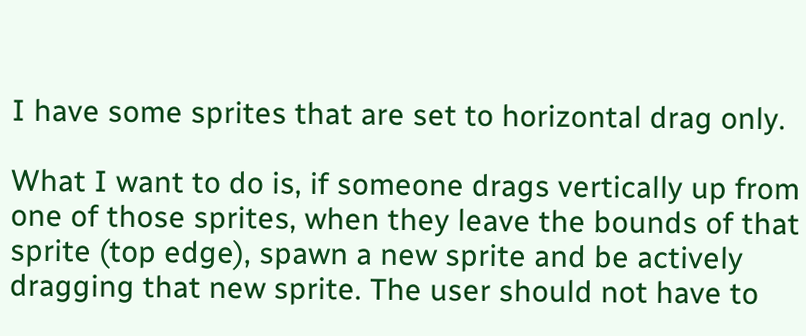I have some sprites that are set to horizontal drag only.

What I want to do is, if someone drags vertically up from one of those sprites, when they leave the bounds of that sprite (top edge), spawn a new sprite and be actively dragging that new sprite. The user should not have to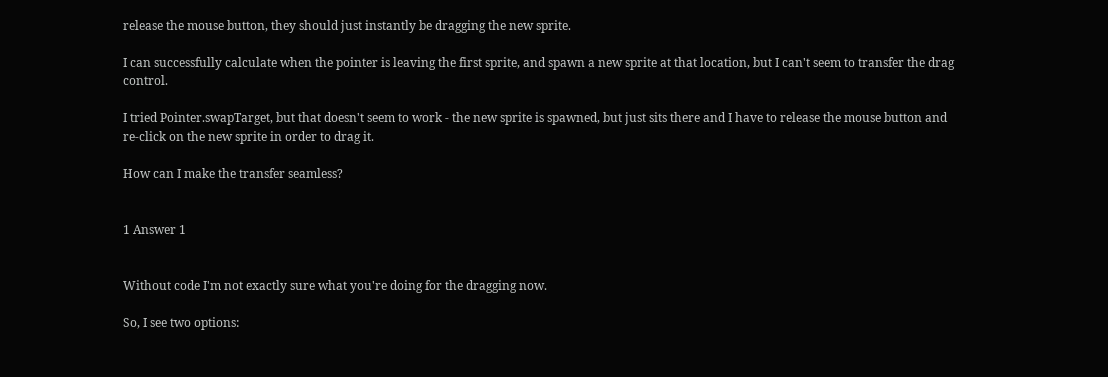release the mouse button, they should just instantly be dragging the new sprite.

I can successfully calculate when the pointer is leaving the first sprite, and spawn a new sprite at that location, but I can't seem to transfer the drag control.

I tried Pointer.swapTarget, but that doesn't seem to work - the new sprite is spawned, but just sits there and I have to release the mouse button and re-click on the new sprite in order to drag it.

How can I make the transfer seamless?


1 Answer 1


Without code I'm not exactly sure what you're doing for the dragging now.

So, I see two options: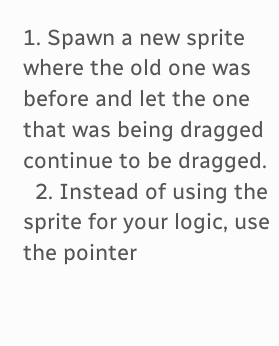1. Spawn a new sprite where the old one was before and let the one that was being dragged continue to be dragged.
  2. Instead of using the sprite for your logic, use the pointer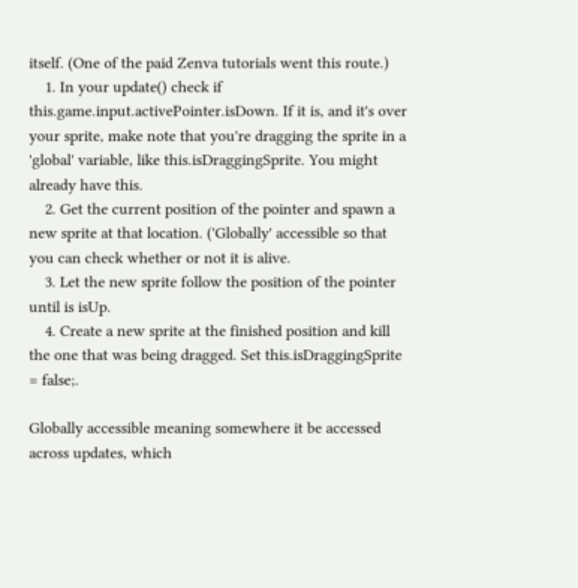itself. (One of the paid Zenva tutorials went this route.)
    1. In your update() check if this.game.input.activePointer.isDown. If it is, and it's over your sprite, make note that you're dragging the sprite in a 'global' variable, like this.isDraggingSprite. You might already have this.
    2. Get the current position of the pointer and spawn a new sprite at that location. ('Globally' accessible so that you can check whether or not it is alive.
    3. Let the new sprite follow the position of the pointer until is isUp.
    4. Create a new sprite at the finished position and kill the one that was being dragged. Set this.isDraggingSprite = false;.

Globally accessible meaning somewhere it be accessed across updates, which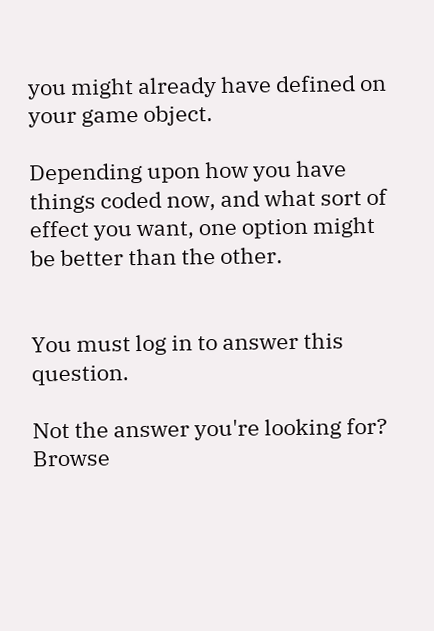you might already have defined on your game object.

Depending upon how you have things coded now, and what sort of effect you want, one option might be better than the other.


You must log in to answer this question.

Not the answer you're looking for? Browse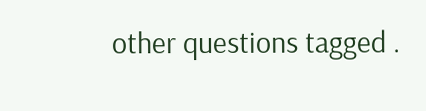other questions tagged .